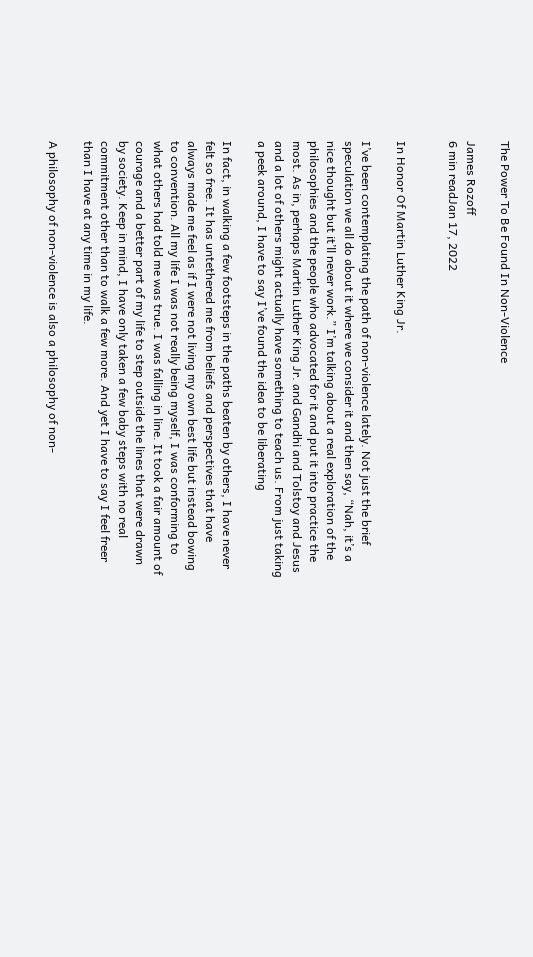The Power To Be Found In Non-Violence

James Rozoff
6 min readJan 17, 2022


In Honor Of Martin Luther King Jr.

I’ve been contemplating the path of non-violence lately. Not just the brief speculation we all do about it where we consider it and then say, “Nah, it’s a nice thought but it’ll never work.” I’m talking about a real exploration of the philosophies and the people who advocated for it and put it into practice the most. As in, perhaps Martin Luther King Jr. and Gandhi and Tolstoy and Jesus and a lot of others might actually have something to teach us. From just taking a peek around, I have to say I’ve found the idea to be liberating

In fact, in walking a few footsteps in the paths beaten by others, I have never felt so free. It has untethered me from beliefs and perspectives that have always made me feel as if I were not living my own best life but instead bowing to convention. All my life I was not really being myself, I was conforming to what others had told me was true. I was falling in line. It took a fair amount of courage and a better part of my life to step outside the lines that were drawn by society. Keep in mind, I have only taken a few baby steps with no real commitment other than to walk a few more. And yet I have to say I feel freer than I have at any time in my life.

A philosophy of non-violence is also a philosophy of non-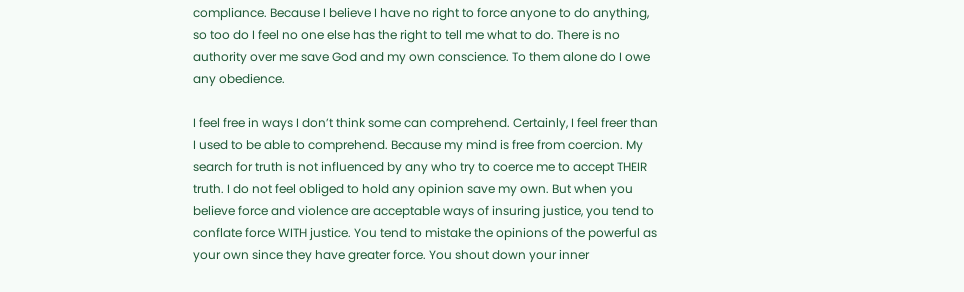compliance. Because I believe I have no right to force anyone to do anything, so too do I feel no one else has the right to tell me what to do. There is no authority over me save God and my own conscience. To them alone do I owe any obedience.

I feel free in ways I don’t think some can comprehend. Certainly, I feel freer than I used to be able to comprehend. Because my mind is free from coercion. My search for truth is not influenced by any who try to coerce me to accept THEIR truth. I do not feel obliged to hold any opinion save my own. But when you believe force and violence are acceptable ways of insuring justice, you tend to conflate force WITH justice. You tend to mistake the opinions of the powerful as your own since they have greater force. You shout down your inner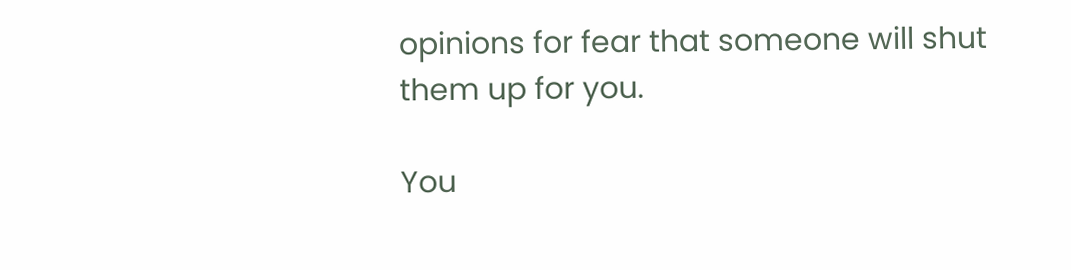opinions for fear that someone will shut them up for you.

You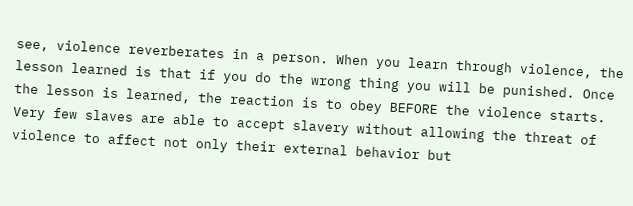see, violence reverberates in a person. When you learn through violence, the lesson learned is that if you do the wrong thing you will be punished. Once the lesson is learned, the reaction is to obey BEFORE the violence starts. Very few slaves are able to accept slavery without allowing the threat of violence to affect not only their external behavior but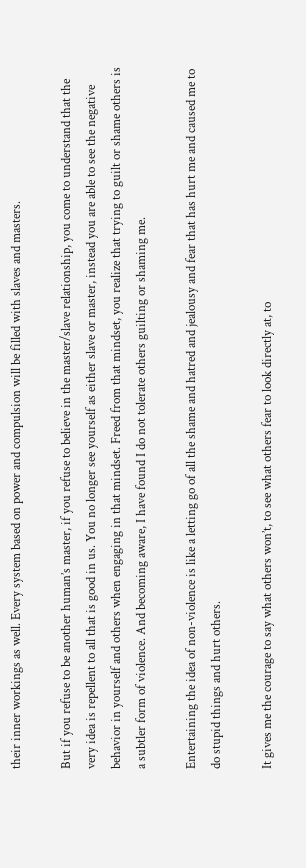their inner workings as well. Every system based on power and compulsion will be filled with slaves and masters.

But if you refuse to be another human’s master, if you refuse to believe in the master/slave relationship, you come to understand that the very idea is repellent to all that is good in us. You no longer see yourself as either slave or master, instead you are able to see the negative behavior in yourself and others when engaging in that mindset. Freed from that mindset, you realize that trying to guilt or shame others is a subtler form of violence. And becoming aware, I have found I do not tolerate others guilting or shaming me.

Entertaining the idea of non-violence is like a letting go of all the shame and hatred and jealousy and fear that has hurt me and caused me to do stupid things and hurt others.

It gives me the courage to say what others won’t, to see what others fear to look directly at, to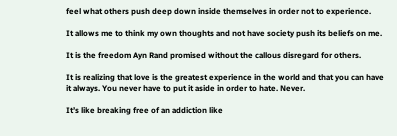feel what others push deep down inside themselves in order not to experience.

It allows me to think my own thoughts and not have society push its beliefs on me.

It is the freedom Ayn Rand promised without the callous disregard for others.

It is realizing that love is the greatest experience in the world and that you can have it always. You never have to put it aside in order to hate. Never.

It’s like breaking free of an addiction like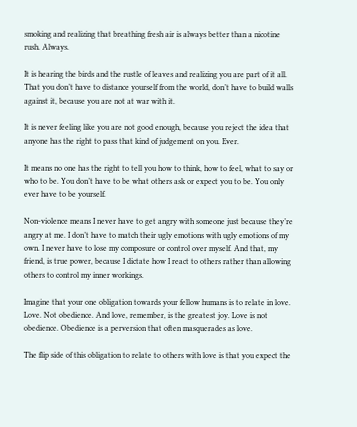smoking and realizing that breathing fresh air is always better than a nicotine rush. Always.

It is hearing the birds and the rustle of leaves and realizing you are part of it all. That you don’t have to distance yourself from the world, don’t have to build walls against it, because you are not at war with it.

It is never feeling like you are not good enough, because you reject the idea that anyone has the right to pass that kind of judgement on you. Ever.

It means no one has the right to tell you how to think, how to feel, what to say or who to be. You don’t have to be what others ask or expect you to be. You only ever have to be yourself.

Non-violence means I never have to get angry with someone just because they’re angry at me. I don’t have to match their ugly emotions with ugly emotions of my own. I never have to lose my composure or control over myself. And that, my friend, is true power, because I dictate how I react to others rather than allowing others to control my inner workings.

Imagine that your one obligation towards your fellow humans is to relate in love. Love. Not obedience. And love, remember, is the greatest joy. Love is not obedience. Obedience is a perversion that often masquerades as love.

The flip side of this obligation to relate to others with love is that you expect the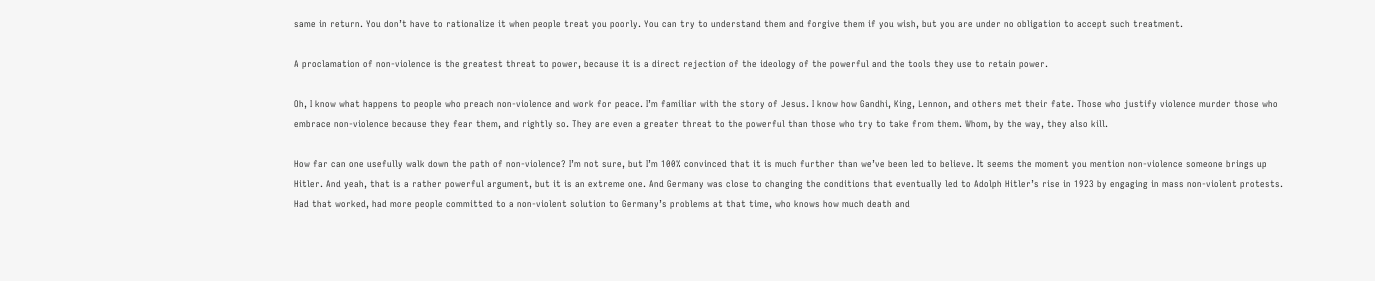same in return. You don’t have to rationalize it when people treat you poorly. You can try to understand them and forgive them if you wish, but you are under no obligation to accept such treatment.

A proclamation of non-violence is the greatest threat to power, because it is a direct rejection of the ideology of the powerful and the tools they use to retain power.

Oh, I know what happens to people who preach non-violence and work for peace. I’m familiar with the story of Jesus. I know how Gandhi, King, Lennon, and others met their fate. Those who justify violence murder those who embrace non-violence because they fear them, and rightly so. They are even a greater threat to the powerful than those who try to take from them. Whom, by the way, they also kill.

How far can one usefully walk down the path of non-violence? I’m not sure, but I’m 100% convinced that it is much further than we’ve been led to believe. It seems the moment you mention non-violence someone brings up Hitler. And yeah, that is a rather powerful argument, but it is an extreme one. And Germany was close to changing the conditions that eventually led to Adolph Hitler’s rise in 1923 by engaging in mass non-violent protests. Had that worked, had more people committed to a non-violent solution to Germany’s problems at that time, who knows how much death and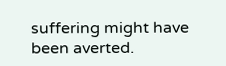suffering might have been averted.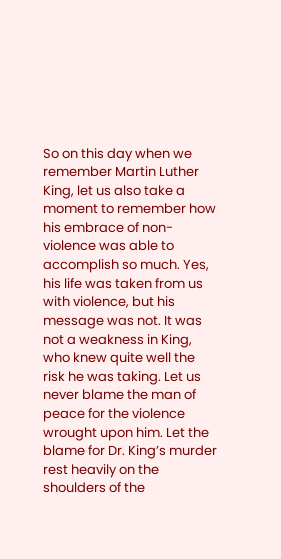So on this day when we remember Martin Luther King, let us also take a moment to remember how his embrace of non-violence was able to accomplish so much. Yes, his life was taken from us with violence, but his message was not. It was not a weakness in King, who knew quite well the risk he was taking. Let us never blame the man of peace for the violence wrought upon him. Let the blame for Dr. King’s murder rest heavily on the shoulders of the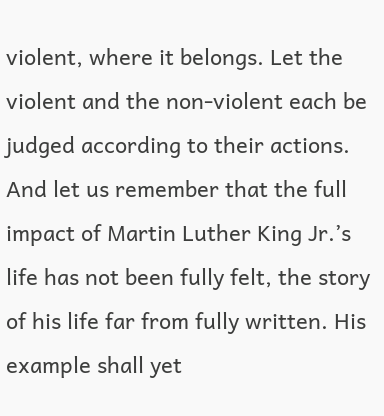violent, where it belongs. Let the violent and the non-violent each be judged according to their actions. And let us remember that the full impact of Martin Luther King Jr.’s life has not been fully felt, the story of his life far from fully written. His example shall yet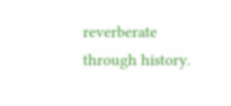reverberate through history.